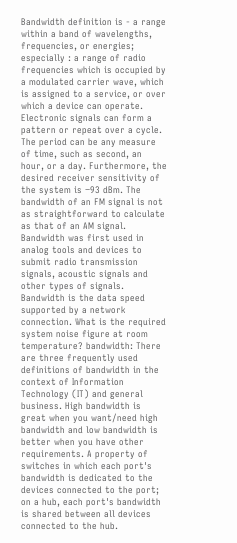Bandwidth definition is - a range within a band of wavelengths, frequencies, or energies; especially : a range of radio frequencies which is occupied by a modulated carrier wave, which is assigned to a service, or over which a device can operate. Electronic signals can form a pattern or repeat over a cycle. The period can be any measure of time, such as second, an hour, or a day. Furthermore, the desired receiver sensitivity of the system is −93 dBm. The bandwidth of an FM signal is not as straightforward to calculate as that of an AM signal. Bandwidth was first used in analog tools and devices to submit radio transmission signals, acoustic signals and other types of signals. Bandwidth is the data speed supported by a network connection. What is the required system noise figure at room temperature? bandwidth: There are three frequently used definitions of bandwidth in the context of Information Technology (IT) and general business. High bandwidth is great when you want/need high bandwidth and low bandwidth is better when you have other requirements. A property of switches in which each port's bandwidth is dedicated to the devices connected to the port; on a hub, each port's bandwidth is shared between all devices connected to the hub.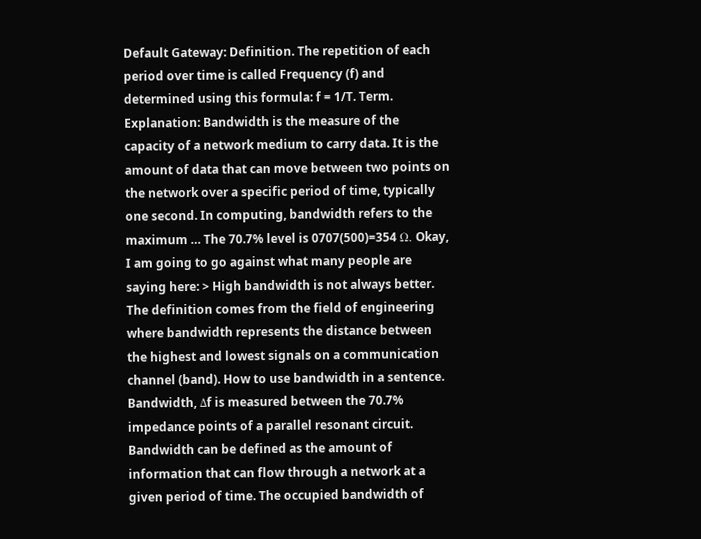Default Gateway: Definition. The repetition of each period over time is called Frequency (f) and determined using this formula: f = 1/T. Term. Explanation: Bandwidth is the measure of the capacity of a network medium to carry data. It is the amount of data that can move between two points on the network over a specific period of time, typically one second. In computing, bandwidth refers to the maximum … The 70.7% level is 0707(500)=354 Ω. Okay, I am going to go against what many people are saying here: > High bandwidth is not always better. The definition comes from the field of engineering where bandwidth represents the distance between the highest and lowest signals on a communication channel (band). How to use bandwidth in a sentence. Bandwidth, Δf is measured between the 70.7% impedance points of a parallel resonant circuit. Bandwidth can be defined as the amount of information that can flow through a network at a given period of time. The occupied bandwidth of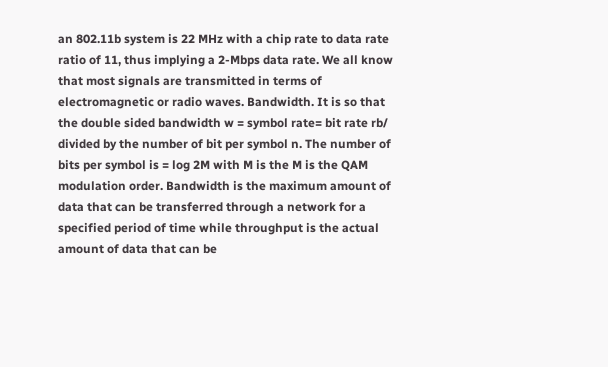an 802.11b system is 22 MHz with a chip rate to data rate ratio of 11, thus implying a 2-Mbps data rate. We all know that most signals are transmitted in terms of electromagnetic or radio waves. Bandwidth. It is so that the double sided bandwidth w = symbol rate= bit rate rb/ divided by the number of bit per symbol n. The number of bits per symbol is = log 2M with M is the M is the QAM modulation order. Bandwidth is the maximum amount of data that can be transferred through a network for a specified period of time while throughput is the actual amount of data that can be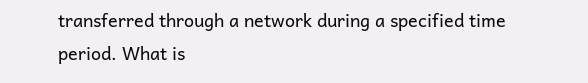transferred through a network during a specified time period. What is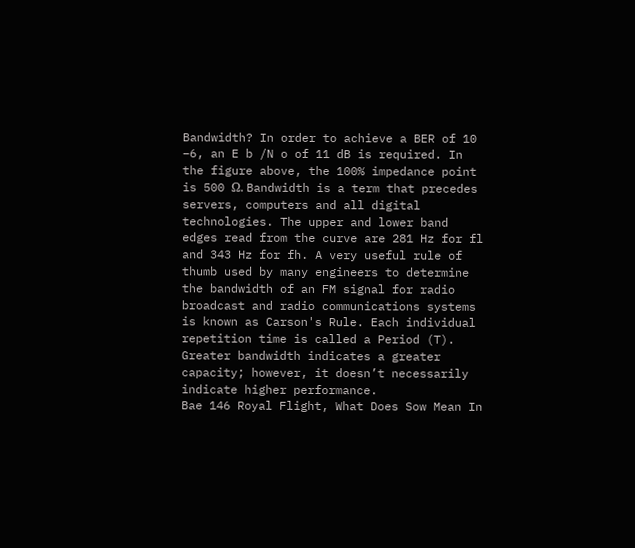Bandwidth? In order to achieve a BER of 10 −6, an E b /N o of 11 dB is required. In the figure above, the 100% impedance point is 500 Ω. Bandwidth is a term that precedes servers, computers and all digital technologies. The upper and lower band edges read from the curve are 281 Hz for fl and 343 Hz for fh. A very useful rule of thumb used by many engineers to determine the bandwidth of an FM signal for radio broadcast and radio communications systems is known as Carson's Rule. Each individual repetition time is called a Period (T). Greater bandwidth indicates a greater capacity; however, it doesn’t necessarily indicate higher performance.
Bae 146 Royal Flight, What Does Sow Mean In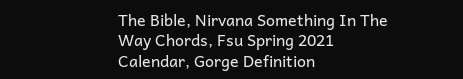The Bible, Nirvana Something In The Way Chords, Fsu Spring 2021 Calendar, Gorge Definition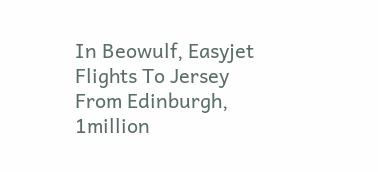In Beowulf, Easyjet Flights To Jersey From Edinburgh, 1million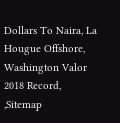Dollars To Naira, La Hougue Offshore, Washington Valor 2018 Record, ,Sitemap